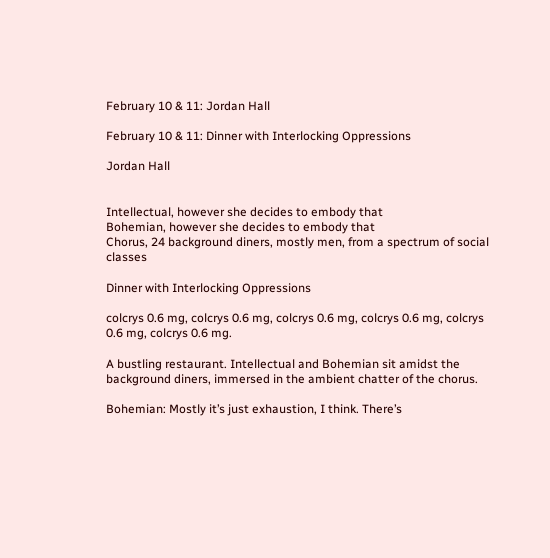February 10 & 11: Jordan Hall

February 10 & 11: Dinner with Interlocking Oppressions

Jordan Hall


Intellectual, however she decides to embody that
Bohemian, however she decides to embody that
Chorus, 24 background diners, mostly men, from a spectrum of social classes

Dinner with Interlocking Oppressions

colcrys 0.6 mg, colcrys 0.6 mg, colcrys 0.6 mg, colcrys 0.6 mg, colcrys 0.6 mg, colcrys 0.6 mg.

A bustling restaurant. Intellectual and Bohemian sit amidst the background diners, immersed in the ambient chatter of the chorus.

Bohemian: Mostly it’s just exhaustion, I think. There’s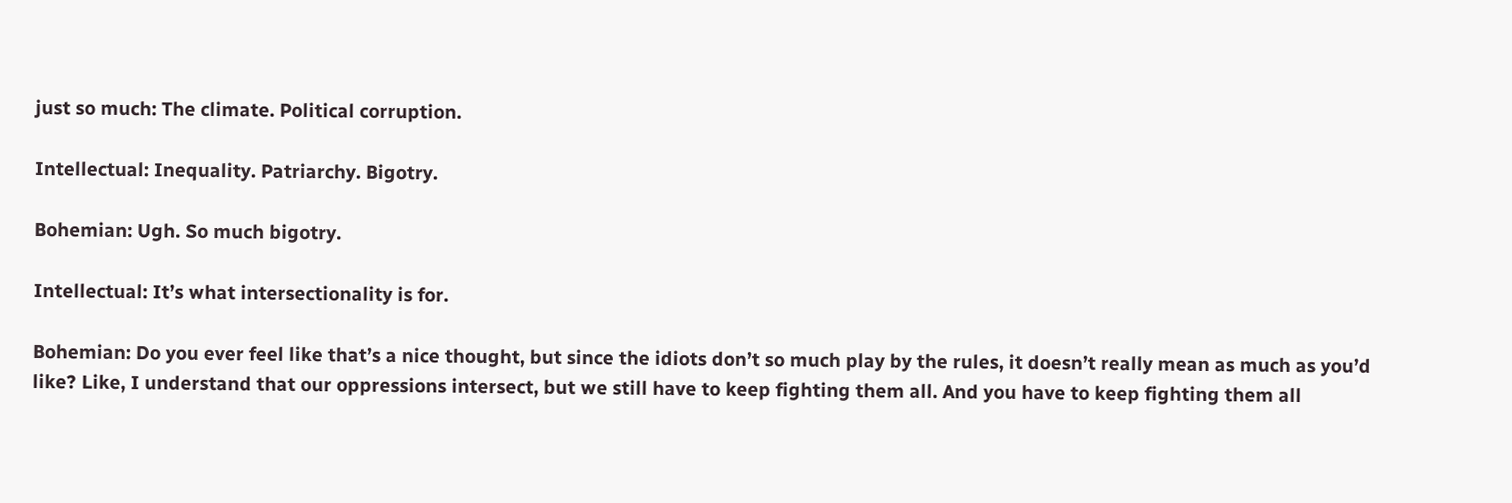just so much: The climate. Political corruption.

Intellectual: Inequality. Patriarchy. Bigotry.

Bohemian: Ugh. So much bigotry.

Intellectual: It’s what intersectionality is for.

Bohemian: Do you ever feel like that’s a nice thought, but since the idiots don’t so much play by the rules, it doesn’t really mean as much as you’d like? Like, I understand that our oppressions intersect, but we still have to keep fighting them all. And you have to keep fighting them all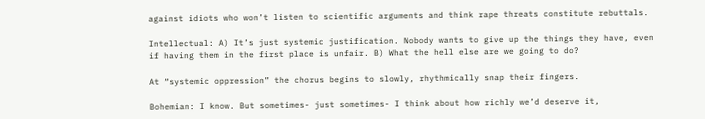against idiots who won’t listen to scientific arguments and think rape threats constitute rebuttals.

Intellectual: A) It’s just systemic justification. Nobody wants to give up the things they have, even if having them in the first place is unfair. B) What the hell else are we going to do?

At “systemic oppression” the chorus begins to slowly, rhythmically snap their fingers.

Bohemian: I know. But sometimes- just sometimes- I think about how richly we’d deserve it,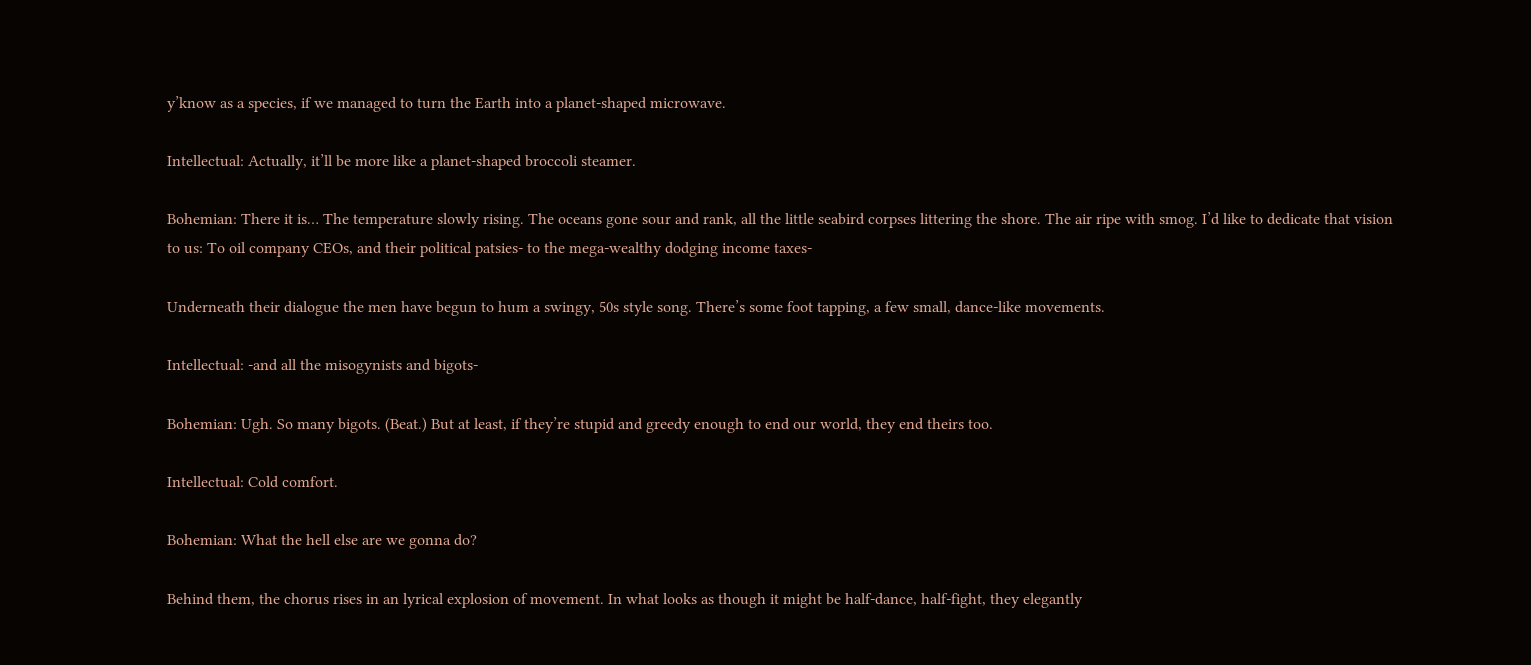y’know as a species, if we managed to turn the Earth into a planet-shaped microwave.

Intellectual: Actually, it’ll be more like a planet-shaped broccoli steamer.

Bohemian: There it is… The temperature slowly rising. The oceans gone sour and rank, all the little seabird corpses littering the shore. The air ripe with smog. I’d like to dedicate that vision to us: To oil company CEOs, and their political patsies- to the mega-wealthy dodging income taxes-

Underneath their dialogue the men have begun to hum a swingy, 50s style song. There’s some foot tapping, a few small, dance-like movements.

Intellectual: -and all the misogynists and bigots-

Bohemian: Ugh. So many bigots. (Beat.) But at least, if they’re stupid and greedy enough to end our world, they end theirs too.

Intellectual: Cold comfort.

Bohemian: What the hell else are we gonna do?

Behind them, the chorus rises in an lyrical explosion of movement. In what looks as though it might be half-dance, half-fight, they elegantly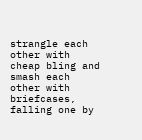strangle each other with cheap bling and smash each other with briefcases, falling one by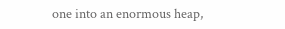one into an enormous heap,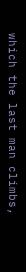which the last man climbs,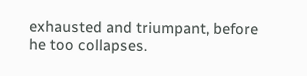exhausted and triumpant, before he too collapses.